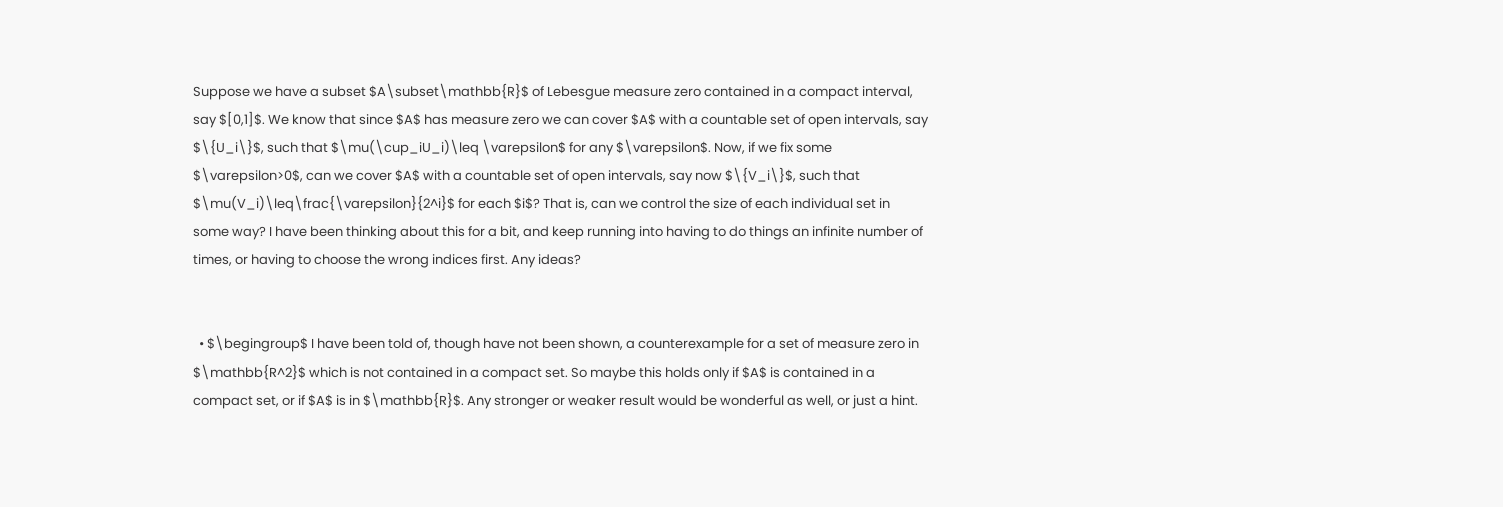Suppose we have a subset $A\subset\mathbb{R}$ of Lebesgue measure zero contained in a compact interval, say $[0,1]$. We know that since $A$ has measure zero we can cover $A$ with a countable set of open intervals, say $\{U_i\}$, such that $\mu(\cup_iU_i)\leq \varepsilon$ for any $\varepsilon$. Now, if we fix some $\varepsilon>0$, can we cover $A$ with a countable set of open intervals, say now $\{V_i\}$, such that $\mu(V_i)\leq\frac{\varepsilon}{2^i}$ for each $i$? That is, can we control the size of each individual set in some way? I have been thinking about this for a bit, and keep running into having to do things an infinite number of times, or having to choose the wrong indices first. Any ideas?


  • $\begingroup$ I have been told of, though have not been shown, a counterexample for a set of measure zero in $\mathbb{R^2}$ which is not contained in a compact set. So maybe this holds only if $A$ is contained in a compact set, or if $A$ is in $\mathbb{R}$. Any stronger or weaker result would be wonderful as well, or just a hint.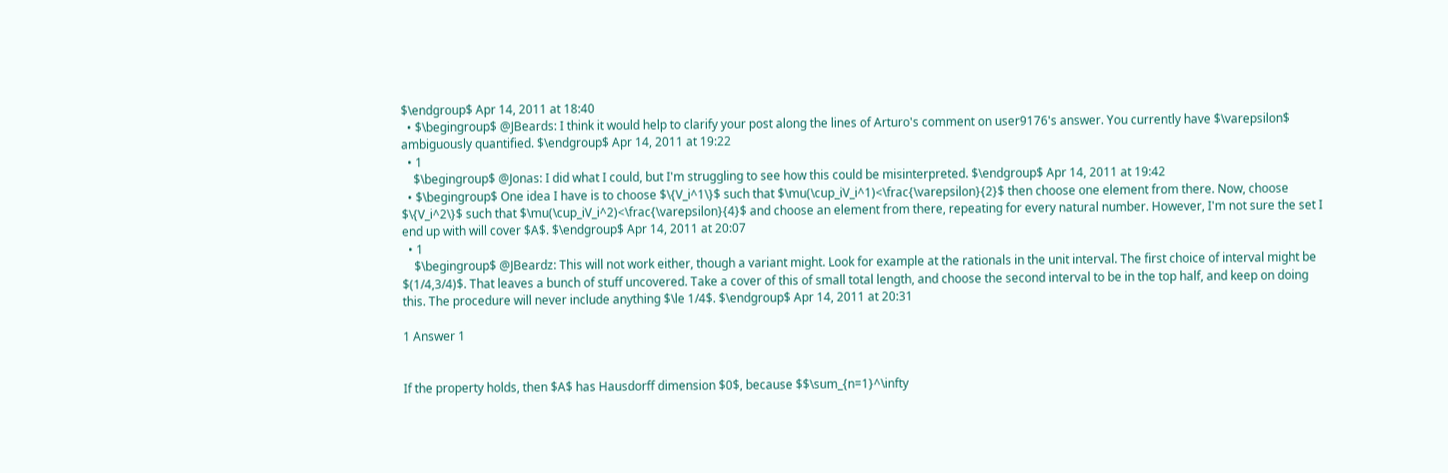$\endgroup$ Apr 14, 2011 at 18:40
  • $\begingroup$ @JBeards: I think it would help to clarify your post along the lines of Arturo's comment on user9176's answer. You currently have $\varepsilon$ ambiguously quantified. $\endgroup$ Apr 14, 2011 at 19:22
  • 1
    $\begingroup$ @Jonas: I did what I could, but I'm struggling to see how this could be misinterpreted. $\endgroup$ Apr 14, 2011 at 19:42
  • $\begingroup$ One idea I have is to choose $\{V_i^1\}$ such that $\mu(\cup_iV_i^1)<\frac{\varepsilon}{2}$ then choose one element from there. Now, choose $\{V_i^2\}$ such that $\mu(\cup_iV_i^2)<\frac{\varepsilon}{4}$ and choose an element from there, repeating for every natural number. However, I'm not sure the set I end up with will cover $A$. $\endgroup$ Apr 14, 2011 at 20:07
  • 1
    $\begingroup$ @JBeardz: This will not work either, though a variant might. Look for example at the rationals in the unit interval. The first choice of interval might be $(1/4,3/4)$. That leaves a bunch of stuff uncovered. Take a cover of this of small total length, and choose the second interval to be in the top half, and keep on doing this. The procedure will never include anything $\le 1/4$. $\endgroup$ Apr 14, 2011 at 20:31

1 Answer 1


If the property holds, then $A$ has Hausdorff dimension $0$, because $$\sum_{n=1}^\infty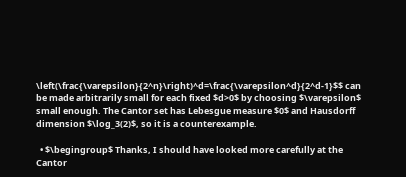\left(\frac{\varepsilon}{2^n}\right)^d=\frac{\varepsilon^d}{2^d-1}$$ can be made arbitrarily small for each fixed $d>0$ by choosing $\varepsilon$ small enough. The Cantor set has Lebesgue measure $0$ and Hausdorff dimension $\log_3(2)$, so it is a counterexample.

  • $\begingroup$ Thanks, I should have looked more carefully at the Cantor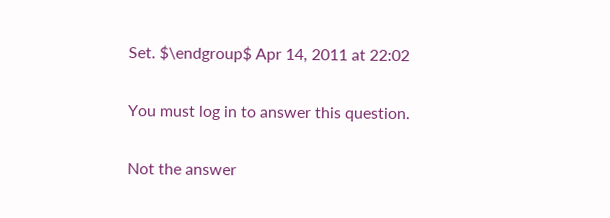Set. $\endgroup$ Apr 14, 2011 at 22:02

You must log in to answer this question.

Not the answer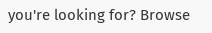you're looking for? Browse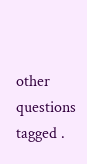other questions tagged .